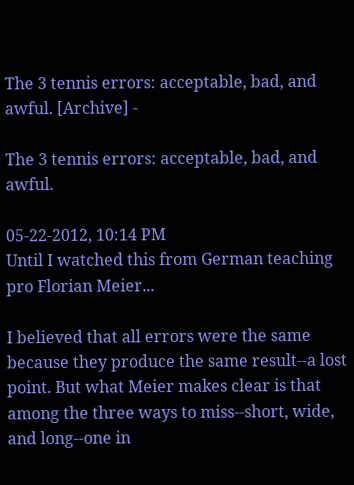The 3 tennis errors: acceptable, bad, and awful. [Archive] -

The 3 tennis errors: acceptable, bad, and awful.

05-22-2012, 10:14 PM
Until I watched this from German teaching pro Florian Meier...

I believed that all errors were the same because they produce the same result--a lost point. But what Meier makes clear is that among the three ways to miss--short, wide, and long--one in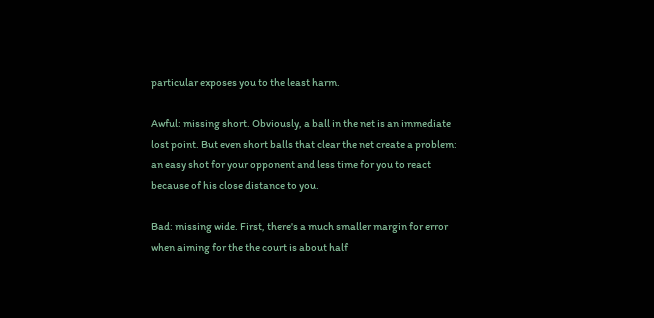particular exposes you to the least harm.

Awful: missing short. Obviously, a ball in the net is an immediate lost point. But even short balls that clear the net create a problem: an easy shot for your opponent and less time for you to react because of his close distance to you.

Bad: missing wide. First, there's a much smaller margin for error when aiming for the the court is about half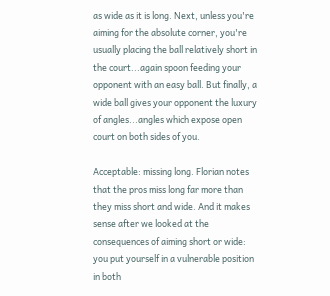as wide as it is long. Next, unless you're aiming for the absolute corner, you're usually placing the ball relatively short in the court...again spoon feeding your opponent with an easy ball. But finally, a wide ball gives your opponent the luxury of angles...angles which expose open court on both sides of you.

Acceptable: missing long. Florian notes that the pros miss long far more than they miss short and wide. And it makes sense after we looked at the consequences of aiming short or wide: you put yourself in a vulnerable position in both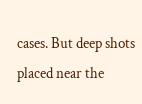cases. But deep shots placed near the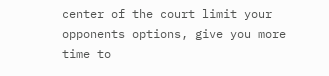center of the court limit your opponents options, give you more time to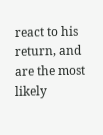react to his return, and are the most likely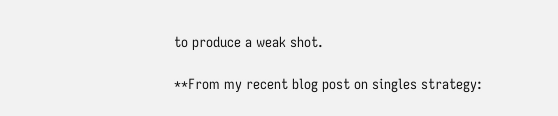to produce a weak shot.

**From my recent blog post on singles strategy: